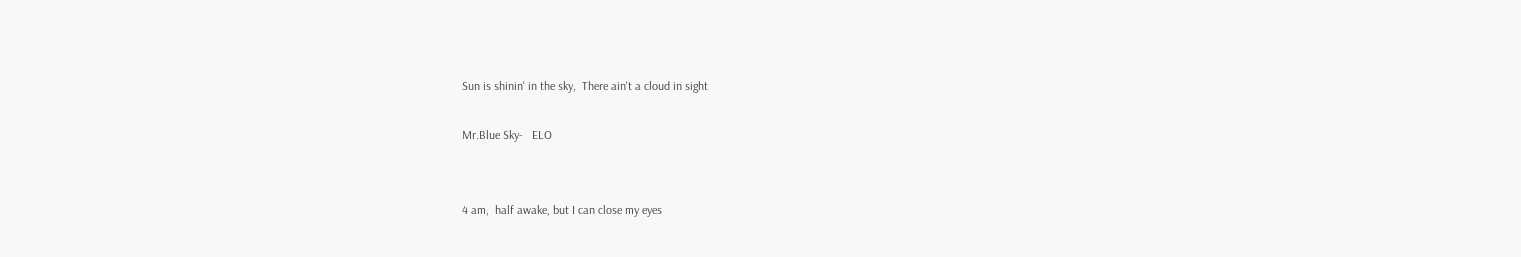Sun is shinin' in the sky,  There ain't a cloud in sight

Mr.Blue Sky-   ELO


4 am,  half awake, but I can close my eyes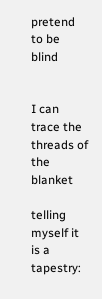pretend to be blind


I can trace the threads of the blanket

telling myself it is a tapestry: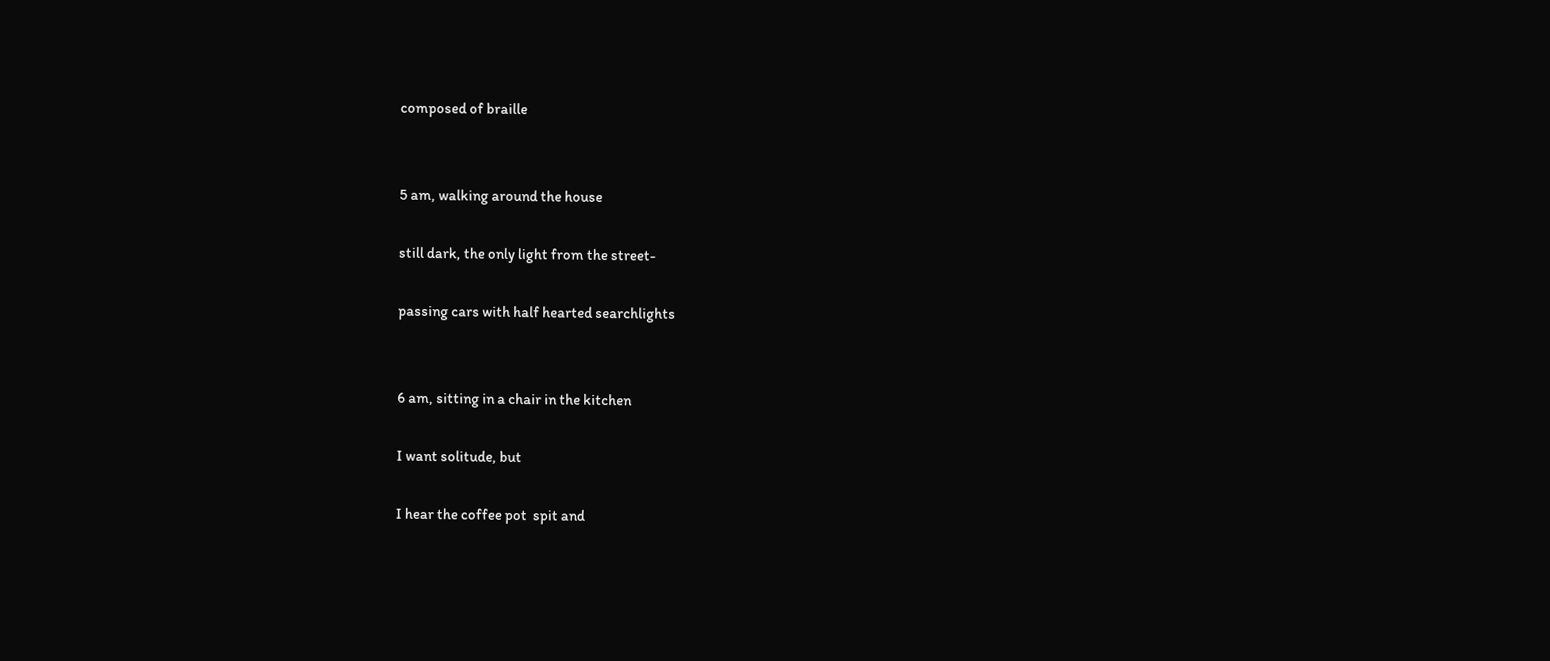composed of braille


5 am, walking around the house

still dark, the only light from the street-

passing cars with half hearted searchlights


6 am, sitting in a chair in the kitchen

I want solitude, but

I hear the coffee pot  spit and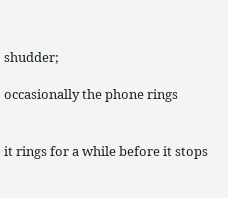shudder;

occasionally the phone rings


it rings for a while before it stops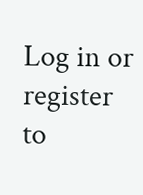Log in or register to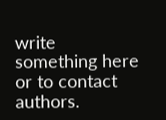write something here or to contact authors.